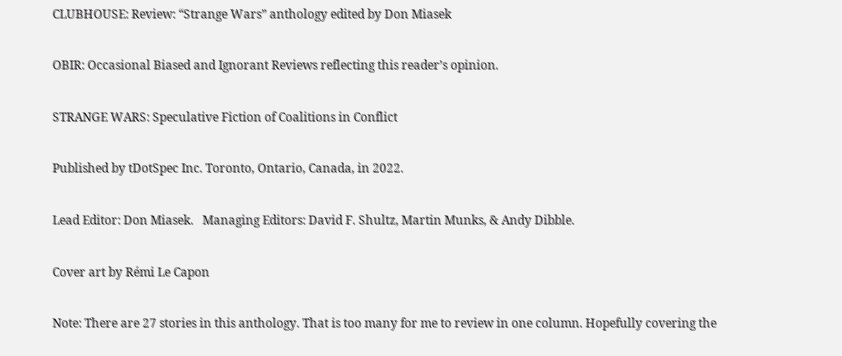CLUBHOUSE: Review: “Strange Wars” anthology edited by Don Miasek

OBIR: Occasional Biased and Ignorant Reviews reflecting this reader’s opinion.

STRANGE WARS: Speculative Fiction of Coalitions in Conflict

Published by tDotSpec Inc. Toronto, Ontario, Canada, in 2022.

Lead Editor: Don Miasek.   Managing Editors: David F. Shultz, Martin Munks, & Andy Dibble.

Cover art by Rémi Le Capon

Note: There are 27 stories in this anthology. That is too many for me to review in one column. Hopefully covering the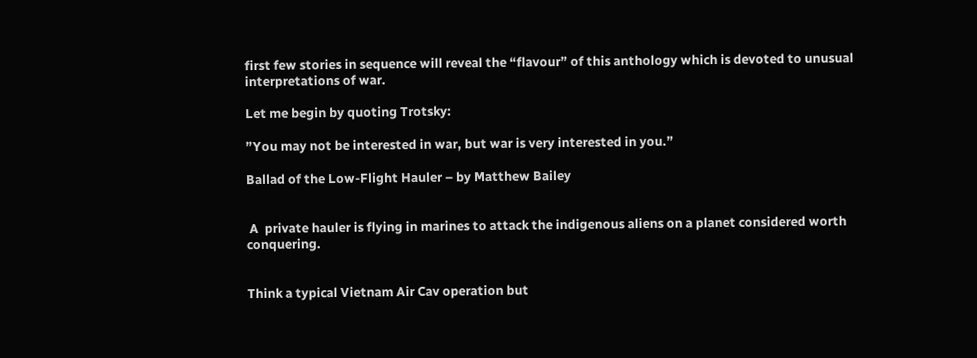first few stories in sequence will reveal the “flavour” of this anthology which is devoted to unusual interpretations of war.

Let me begin by quoting Trotsky:

”You may not be interested in war, but war is very interested in you.”

Ballad of the Low-Flight Hauler – by Matthew Bailey


 A  private hauler is flying in marines to attack the indigenous aliens on a planet considered worth conquering.


Think a typical Vietnam Air Cav operation but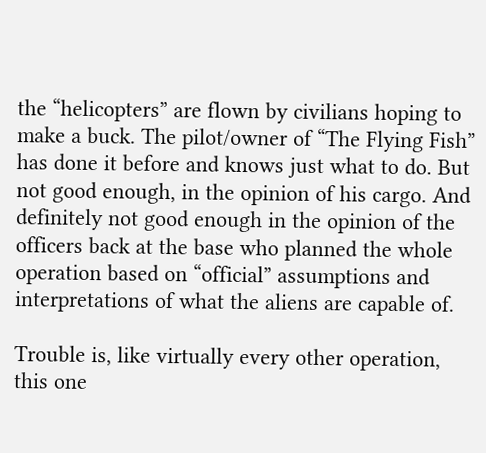the “helicopters” are flown by civilians hoping to make a buck. The pilot/owner of “The Flying Fish” has done it before and knows just what to do. But not good enough, in the opinion of his cargo. And definitely not good enough in the opinion of the officers back at the base who planned the whole operation based on “official” assumptions and interpretations of what the aliens are capable of.

Trouble is, like virtually every other operation, this one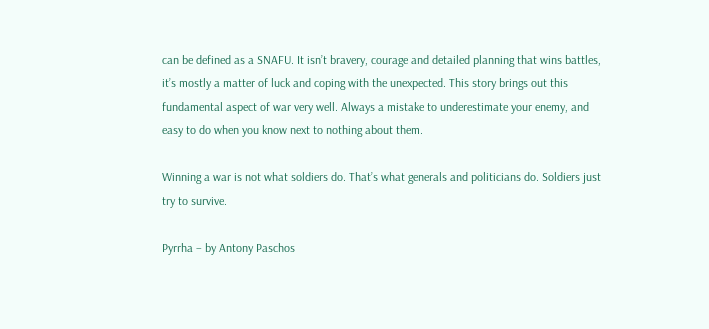can be defined as a SNAFU. It isn’t bravery, courage and detailed planning that wins battles, it’s mostly a matter of luck and coping with the unexpected. This story brings out this fundamental aspect of war very well. Always a mistake to underestimate your enemy, and easy to do when you know next to nothing about them.

Winning a war is not what soldiers do. That’s what generals and politicians do. Soldiers just try to survive.

Pyrrha – by Antony Paschos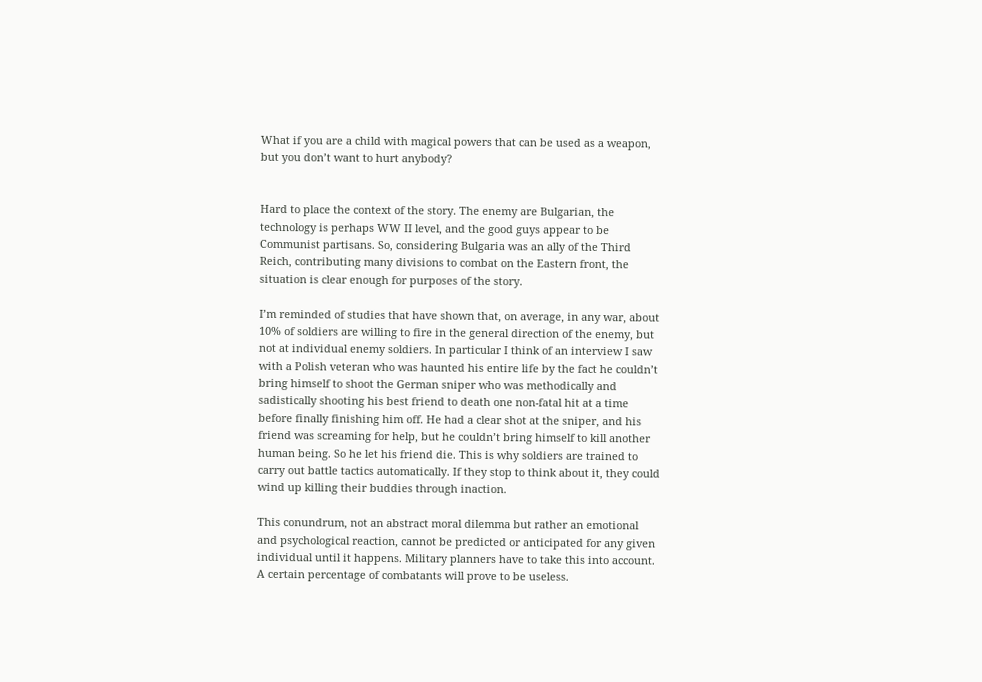What if you are a child with magical powers that can be used as a weapon, but you don’t want to hurt anybody?


Hard to place the context of the story. The enemy are Bulgarian, the technology is perhaps WW II level, and the good guys appear to be Communist partisans. So, considering Bulgaria was an ally of the Third Reich, contributing many divisions to combat on the Eastern front, the situation is clear enough for purposes of the story.

I’m reminded of studies that have shown that, on average, in any war, about 10% of soldiers are willing to fire in the general direction of the enemy, but not at individual enemy soldiers. In particular I think of an interview I saw with a Polish veteran who was haunted his entire life by the fact he couldn’t bring himself to shoot the German sniper who was methodically and sadistically shooting his best friend to death one non-fatal hit at a time before finally finishing him off. He had a clear shot at the sniper, and his friend was screaming for help, but he couldn’t bring himself to kill another human being. So he let his friend die. This is why soldiers are trained to carry out battle tactics automatically. If they stop to think about it, they could wind up killing their buddies through inaction.

This conundrum, not an abstract moral dilemma but rather an emotional and psychological reaction, cannot be predicted or anticipated for any given individual until it happens. Military planners have to take this into account. A certain percentage of combatants will prove to be useless.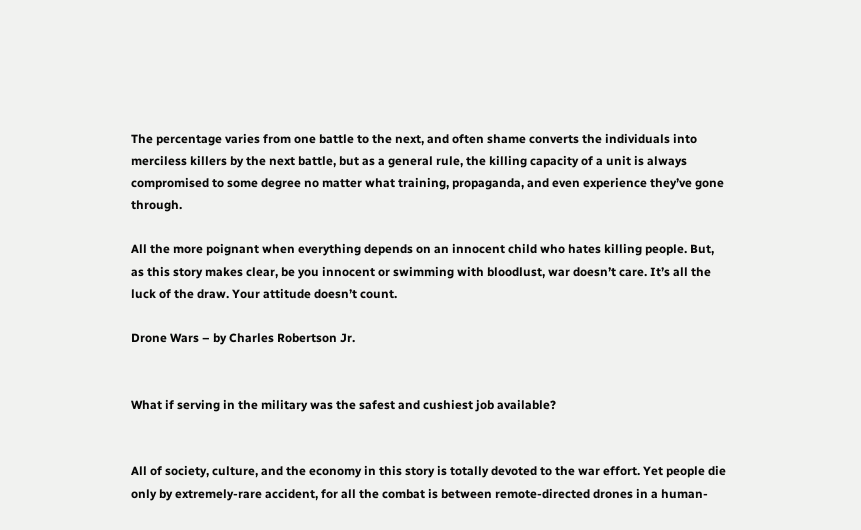The percentage varies from one battle to the next, and often shame converts the individuals into merciless killers by the next battle, but as a general rule, the killing capacity of a unit is always compromised to some degree no matter what training, propaganda, and even experience they’ve gone through.

All the more poignant when everything depends on an innocent child who hates killing people. But, as this story makes clear, be you innocent or swimming with bloodlust, war doesn’t care. It’s all the luck of the draw. Your attitude doesn’t count.

Drone Wars – by Charles Robertson Jr.


What if serving in the military was the safest and cushiest job available?


All of society, culture, and the economy in this story is totally devoted to the war effort. Yet people die only by extremely-rare accident, for all the combat is between remote-directed drones in a human-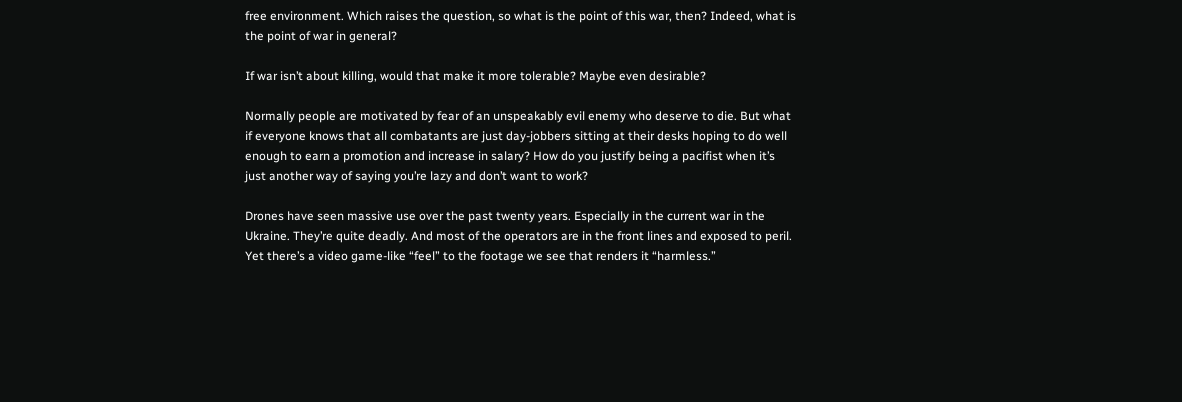free environment. Which raises the question, so what is the point of this war, then? Indeed, what is the point of war in general?

If war isn’t about killing, would that make it more tolerable? Maybe even desirable?

Normally people are motivated by fear of an unspeakably evil enemy who deserve to die. But what if everyone knows that all combatants are just day-jobbers sitting at their desks hoping to do well enough to earn a promotion and increase in salary? How do you justify being a pacifist when it’s just another way of saying you’re lazy and don’t want to work?

Drones have seen massive use over the past twenty years. Especially in the current war in the Ukraine. They’re quite deadly. And most of the operators are in the front lines and exposed to peril. Yet there’s a video game-like “feel” to the footage we see that renders it “harmless.”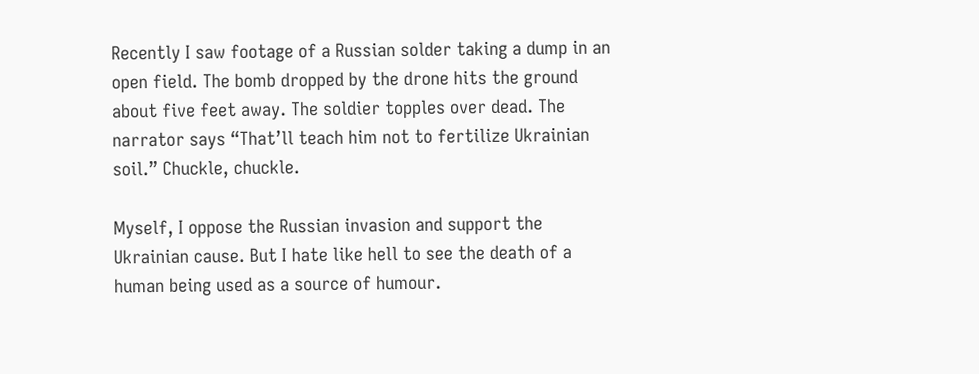Recently I saw footage of a Russian solder taking a dump in an open field. The bomb dropped by the drone hits the ground about five feet away. The soldier topples over dead. The narrator says “That’ll teach him not to fertilize Ukrainian soil.” Chuckle, chuckle.

Myself, I oppose the Russian invasion and support the Ukrainian cause. But I hate like hell to see the death of a human being used as a source of humour.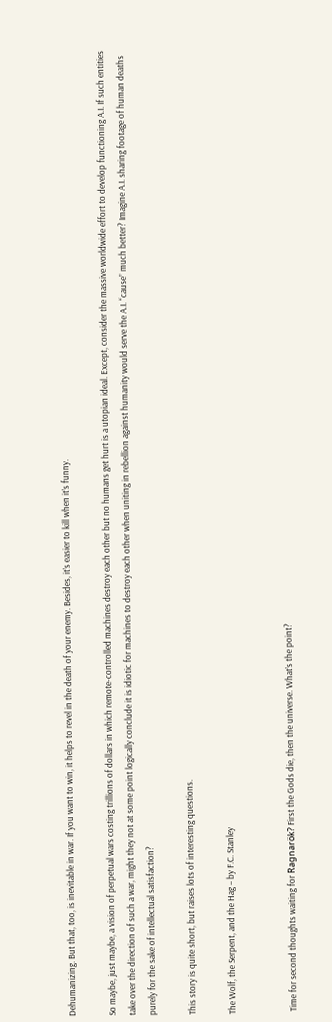Dehumanizing. But that, too, is inevitable in war. If you want to win, it helps to revel in the death of your enemy. Besides, it’s easier to kill when it’s funny.

So maybe, just maybe, a vision of perpetual wars costing trillions of dollars in which remote-controlled machines destroy each other but no humans get hurt is a utopian ideal. Except, consider the massive worldwide effort to develop functioning A.I. If such entities take over the direction of such a war, might they not at some point logically conclude it is idiotic for machines to destroy each other when uniting in rebellion against humanity would serve the A.I. “cause” much better? Imagine A.I. sharing footage of human deaths purely for the sake of intellectual satisfaction?

This story is quite short, but raises lots of interesting questions.

The Wolf, the Serpent, and the Hag – by F.C. Stanley


 Time for second thoughts waiting for Ragnarök? First the Gods die, then the universe. What’s the point?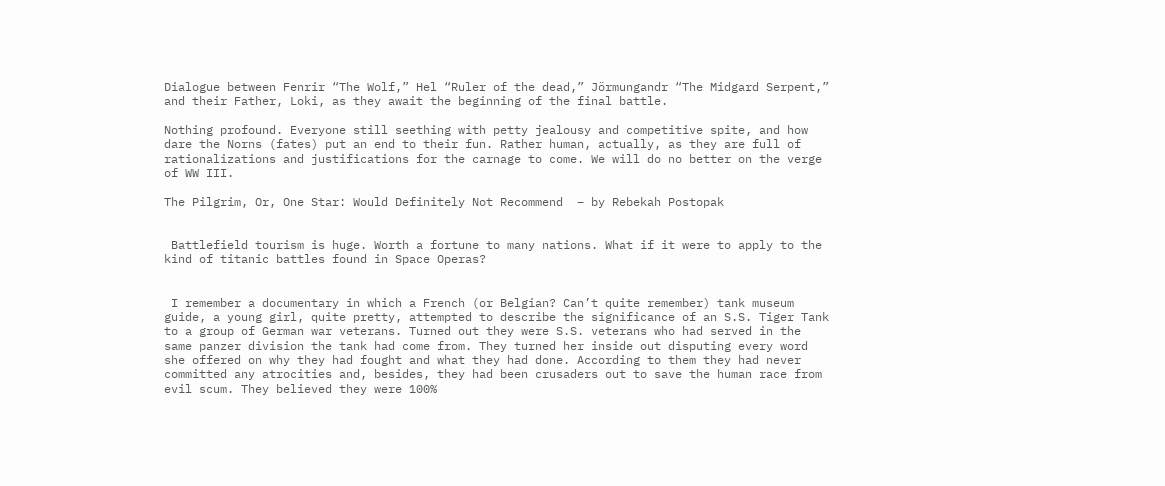Dialogue between Fenrir “The Wolf,” Hel “Ruler of the dead,” Jörmungandr “The Midgard Serpent,” and their Father, Loki, as they await the beginning of the final battle.

Nothing profound. Everyone still seething with petty jealousy and competitive spite, and how dare the Norns (fates) put an end to their fun. Rather human, actually, as they are full of rationalizations and justifications for the carnage to come. We will do no better on the verge of WW III.

The Pilgrim, Or, One Star: Would Definitely Not Recommend  – by Rebekah Postopak


 Battlefield tourism is huge. Worth a fortune to many nations. What if it were to apply to the kind of titanic battles found in Space Operas?


 I remember a documentary in which a French (or Belgian? Can’t quite remember) tank museum guide, a young girl, quite pretty, attempted to describe the significance of an S.S. Tiger Tank to a group of German war veterans. Turned out they were S.S. veterans who had served in the same panzer division the tank had come from. They turned her inside out disputing every word she offered on why they had fought and what they had done. According to them they had never committed any atrocities and, besides, they had been crusaders out to save the human race from evil scum. They believed they were 100%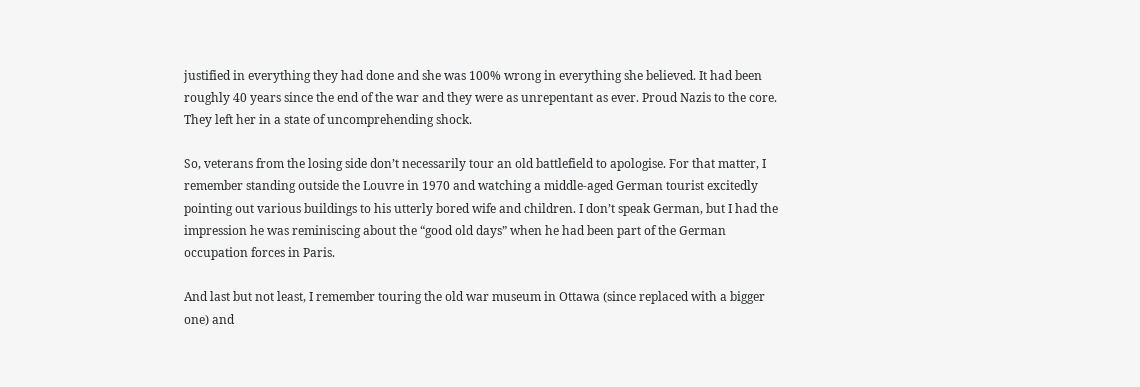justified in everything they had done and she was 100% wrong in everything she believed. It had been roughly 40 years since the end of the war and they were as unrepentant as ever. Proud Nazis to the core. They left her in a state of uncomprehending shock.

So, veterans from the losing side don’t necessarily tour an old battlefield to apologise. For that matter, I remember standing outside the Louvre in 1970 and watching a middle-aged German tourist excitedly pointing out various buildings to his utterly bored wife and children. I don’t speak German, but I had the impression he was reminiscing about the “good old days” when he had been part of the German occupation forces in Paris.

And last but not least, I remember touring the old war museum in Ottawa (since replaced with a bigger one) and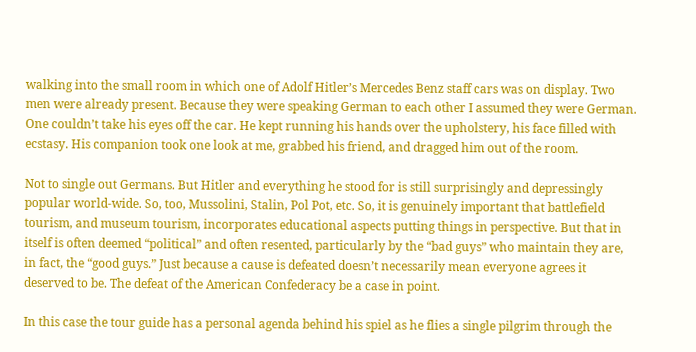walking into the small room in which one of Adolf Hitler’s Mercedes Benz staff cars was on display. Two men were already present. Because they were speaking German to each other I assumed they were German. One couldn’t take his eyes off the car. He kept running his hands over the upholstery, his face filled with ecstasy. His companion took one look at me, grabbed his friend, and dragged him out of the room.

Not to single out Germans. But Hitler and everything he stood for is still surprisingly and depressingly popular world-wide. So, too, Mussolini, Stalin, Pol Pot, etc. So, it is genuinely important that battlefield tourism, and museum tourism, incorporates educational aspects putting things in perspective. But that in itself is often deemed “political” and often resented, particularly by the “bad guys” who maintain they are, in fact, the “good guys.” Just because a cause is defeated doesn’t necessarily mean everyone agrees it deserved to be. The defeat of the American Confederacy be a case in point.

In this case the tour guide has a personal agenda behind his spiel as he flies a single pilgrim through the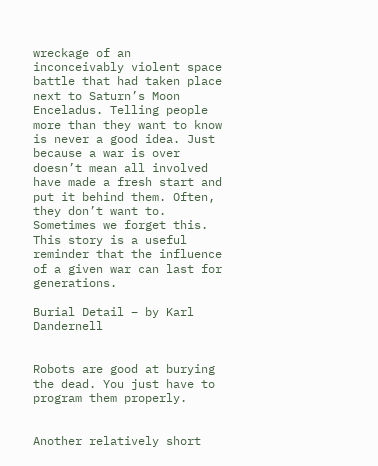wreckage of an inconceivably violent space battle that had taken place next to Saturn’s Moon Enceladus. Telling people more than they want to know is never a good idea. Just because a war is over doesn’t mean all involved have made a fresh start and put it behind them. Often, they don’t want to. Sometimes we forget this. This story is a useful reminder that the influence of a given war can last for generations.

Burial Detail – by Karl Dandernell


Robots are good at burying the dead. You just have to program them properly.


Another relatively short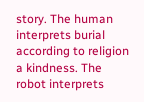story. The human interprets burial according to religion a kindness. The robot interprets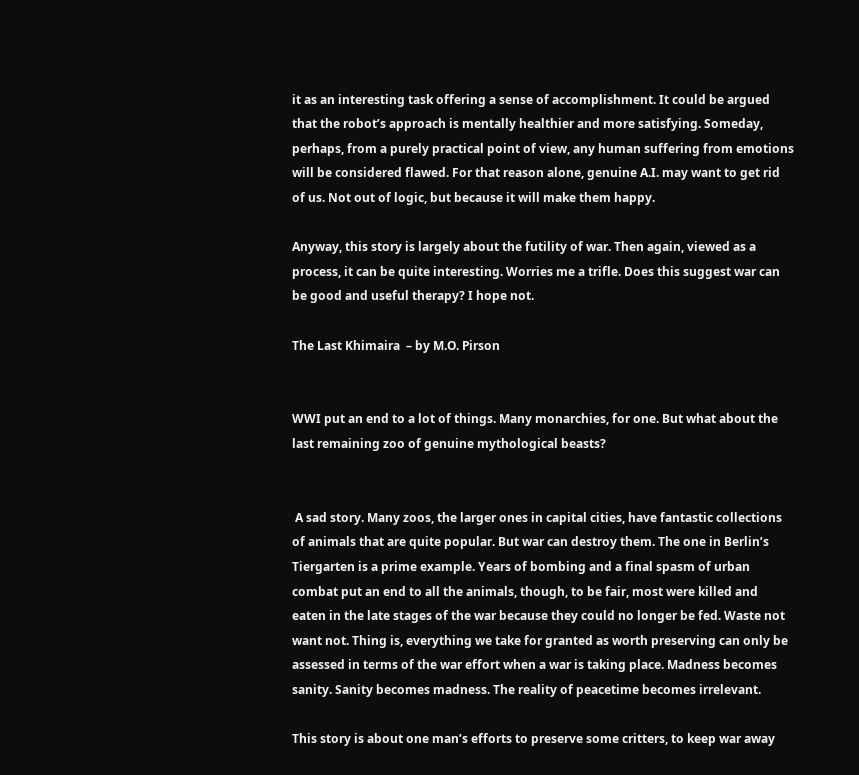it as an interesting task offering a sense of accomplishment. It could be argued that the robot’s approach is mentally healthier and more satisfying. Someday, perhaps, from a purely practical point of view, any human suffering from emotions will be considered flawed. For that reason alone, genuine A.I. may want to get rid of us. Not out of logic, but because it will make them happy.

Anyway, this story is largely about the futility of war. Then again, viewed as a process, it can be quite interesting. Worries me a trifle. Does this suggest war can be good and useful therapy? I hope not.

The Last Khimaira  – by M.O. Pirson


WWI put an end to a lot of things. Many monarchies, for one. But what about the last remaining zoo of genuine mythological beasts?


 A sad story. Many zoos, the larger ones in capital cities, have fantastic collections of animals that are quite popular. But war can destroy them. The one in Berlin’s Tiergarten is a prime example. Years of bombing and a final spasm of urban combat put an end to all the animals, though, to be fair, most were killed and eaten in the late stages of the war because they could no longer be fed. Waste not want not. Thing is, everything we take for granted as worth preserving can only be assessed in terms of the war effort when a war is taking place. Madness becomes sanity. Sanity becomes madness. The reality of peacetime becomes irrelevant.

This story is about one man’s efforts to preserve some critters, to keep war away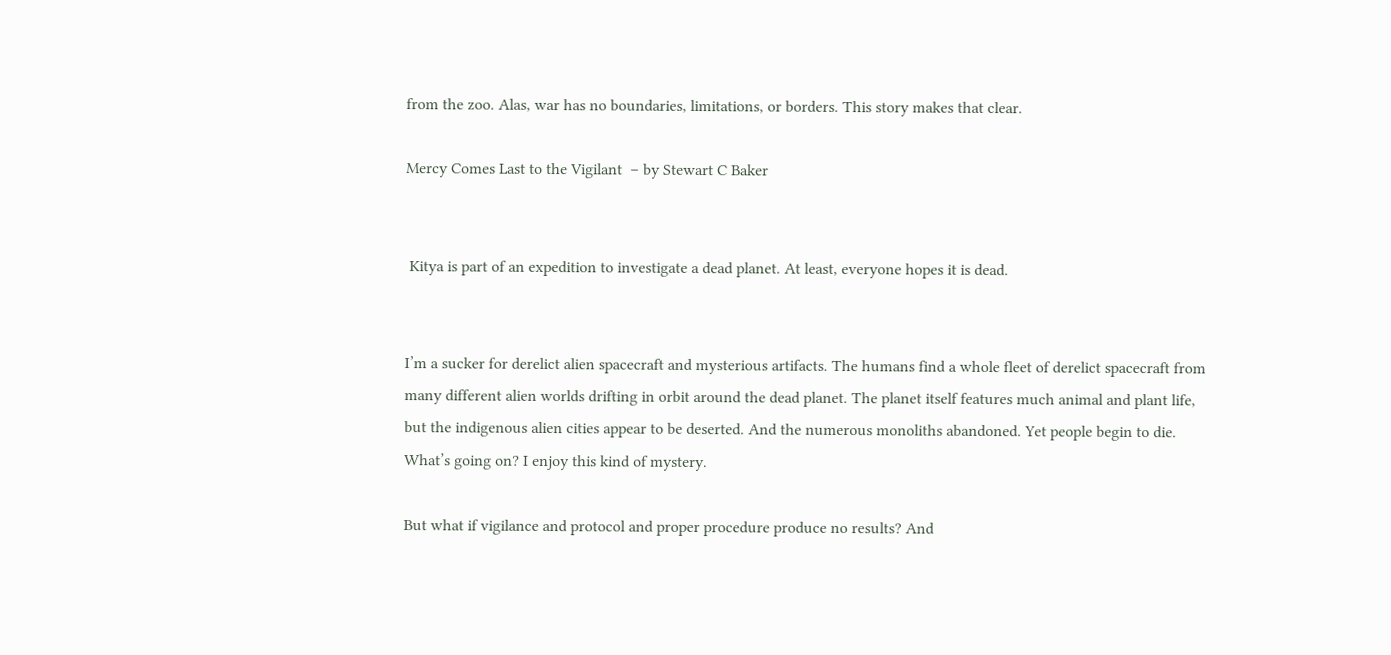from the zoo. Alas, war has no boundaries, limitations, or borders. This story makes that clear.

Mercy Comes Last to the Vigilant  – by Stewart C Baker


 Kitya is part of an expedition to investigate a dead planet. At least, everyone hopes it is dead.


I’m a sucker for derelict alien spacecraft and mysterious artifacts. The humans find a whole fleet of derelict spacecraft from many different alien worlds drifting in orbit around the dead planet. The planet itself features much animal and plant life, but the indigenous alien cities appear to be deserted. And the numerous monoliths abandoned. Yet people begin to die. What’s going on? I enjoy this kind of mystery.

But what if vigilance and protocol and proper procedure produce no results? And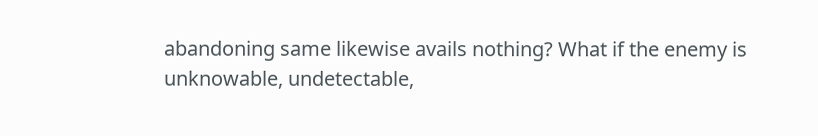abandoning same likewise avails nothing? What if the enemy is unknowable, undetectable,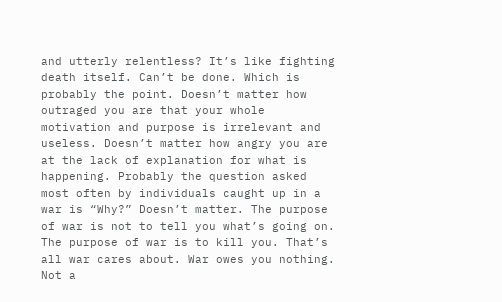and utterly relentless? It’s like fighting death itself. Can’t be done. Which is probably the point. Doesn’t matter how outraged you are that your whole motivation and purpose is irrelevant and useless. Doesn’t matter how angry you are at the lack of explanation for what is happening. Probably the question asked most often by individuals caught up in a war is “Why?” Doesn’t matter. The purpose of war is not to tell you what’s going on. The purpose of war is to kill you. That’s all war cares about. War owes you nothing. Not a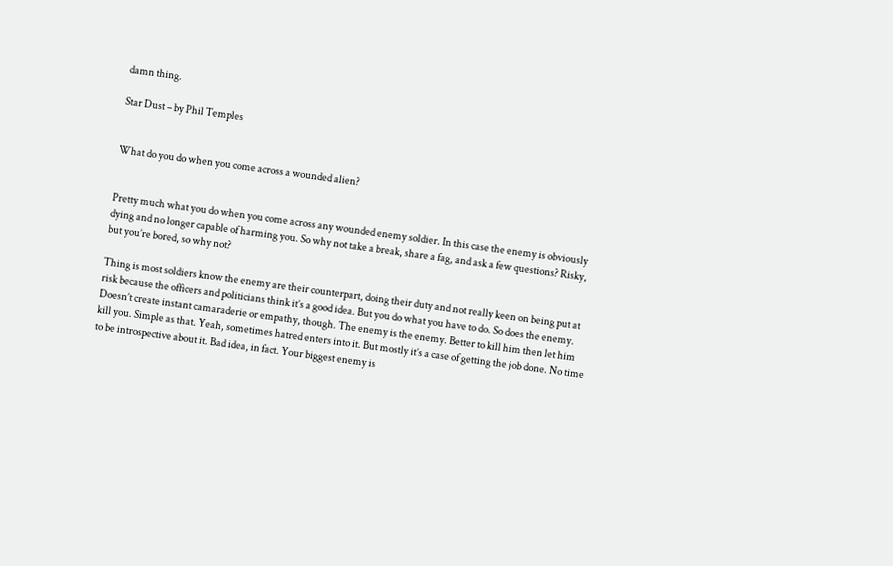damn thing.

Star Dust – by Phil Temples


What do you do when you come across a wounded alien?


Pretty much what you do when you come across any wounded enemy soldier. In this case the enemy is obviously dying and no longer capable of harming you. So why not take a break, share a fag, and ask a few questions? Risky, but you’re bored, so why not?

Thing is most soldiers know the enemy are their counterpart, doing their duty and not really keen on being put at risk because the officers and politicians think it’s a good idea. But you do what you have to do. So does the enemy. Doesn’t create instant camaraderie or empathy, though. The enemy is the enemy. Better to kill him then let him kill you. Simple as that. Yeah, sometimes hatred enters into it. But mostly it’s a case of getting the job done. No time to be introspective about it. Bad idea, in fact. Your biggest enemy is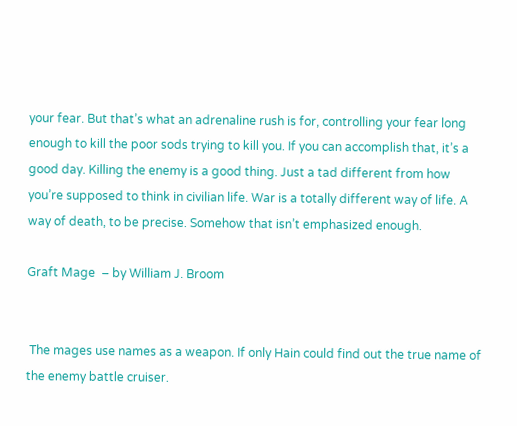your fear. But that’s what an adrenaline rush is for, controlling your fear long enough to kill the poor sods trying to kill you. If you can accomplish that, it’s a good day. Killing the enemy is a good thing. Just a tad different from how you’re supposed to think in civilian life. War is a totally different way of life. A way of death, to be precise. Somehow that isn’t emphasized enough.

Graft Mage  – by William J. Broom


 The mages use names as a weapon. If only Hain could find out the true name of the enemy battle cruiser.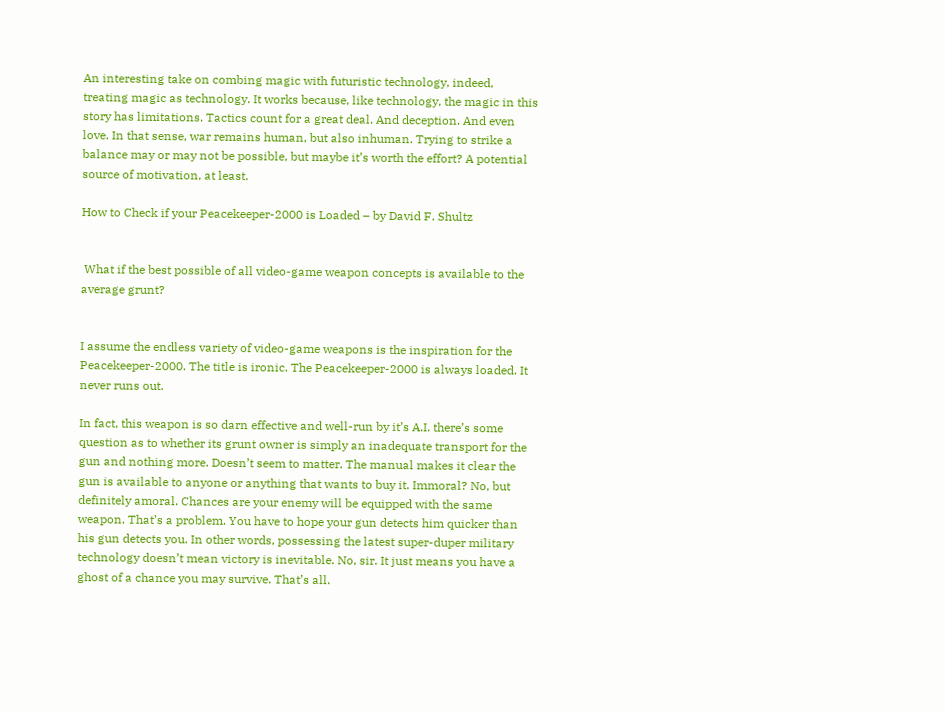An interesting take on combing magic with futuristic technology, indeed, treating magic as technology. It works because, like technology, the magic in this story has limitations. Tactics count for a great deal. And deception. And even love. In that sense, war remains human, but also inhuman. Trying to strike a balance may or may not be possible, but maybe it’s worth the effort? A potential source of motivation, at least.

How to Check if your Peacekeeper-2000 is Loaded – by David F. Shultz


 What if the best possible of all video-game weapon concepts is available to the average grunt?


I assume the endless variety of video-game weapons is the inspiration for the Peacekeeper-2000. The title is ironic. The Peacekeeper-2000 is always loaded. It never runs out.

In fact, this weapon is so darn effective and well-run by it’s A.I. there’s some question as to whether its grunt owner is simply an inadequate transport for the gun and nothing more. Doesn’t seem to matter. The manual makes it clear the gun is available to anyone or anything that wants to buy it. Immoral? No, but definitely amoral. Chances are your enemy will be equipped with the same weapon. That’s a problem. You have to hope your gun detects him quicker than his gun detects you. In other words, possessing the latest super-duper military technology doesn’t mean victory is inevitable. No, sir. It just means you have a ghost of a chance you may survive. That’s all.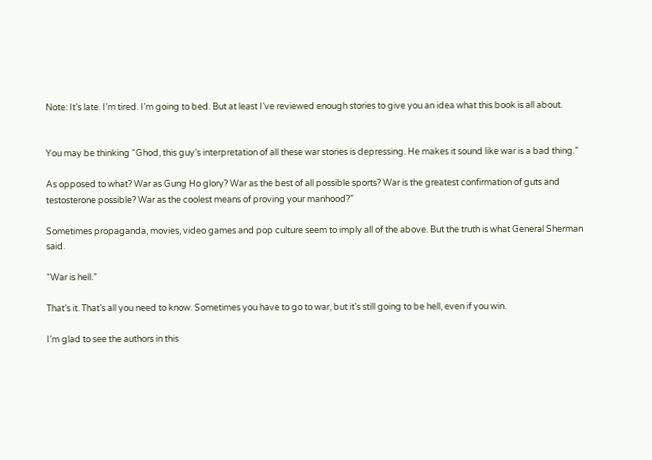Note: It’s late. I’m tired. I’m going to bed. But at least I’ve reviewed enough stories to give you an idea what this book is all about.


You may be thinking “Ghod, this guy’s interpretation of all these war stories is depressing. He makes it sound like war is a bad thing.”

As opposed to what? War as Gung Ho glory? War as the best of all possible sports? War is the greatest confirmation of guts and testosterone possible? War as the coolest means of proving your manhood?”

Sometimes propaganda, movies, video games and pop culture seem to imply all of the above. But the truth is what General Sherman said.

“War is hell.”

That’s it. That’s all you need to know. Sometimes you have to go to war, but it’s still going to be hell, even if you win.

I’m glad to see the authors in this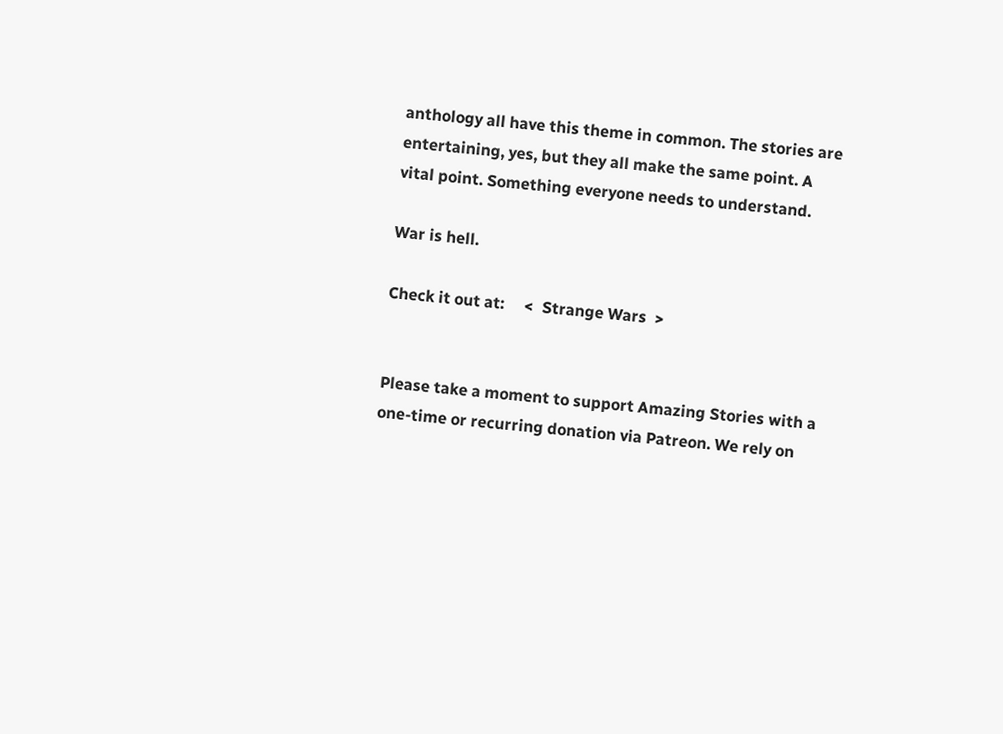anthology all have this theme in common. The stories are entertaining, yes, but they all make the same point. A vital point. Something everyone needs to understand.

War is hell.

Check it out at:     <  Strange Wars  >


Please take a moment to support Amazing Stories with a one-time or recurring donation via Patreon. We rely on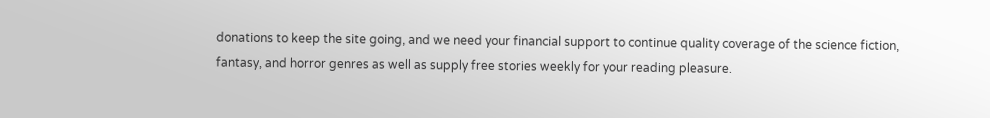donations to keep the site going, and we need your financial support to continue quality coverage of the science fiction, fantasy, and horror genres as well as supply free stories weekly for your reading pleasure.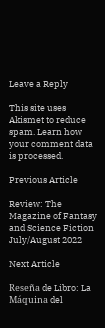Leave a Reply

This site uses Akismet to reduce spam. Learn how your comment data is processed.

Previous Article

Review: The Magazine of Fantasy and Science Fiction July/August 2022

Next Article

Reseña de Libro: La Máquina del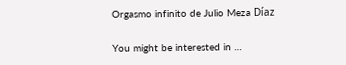Orgasmo infinito de Julio Meza Díaz

You might be interested in …